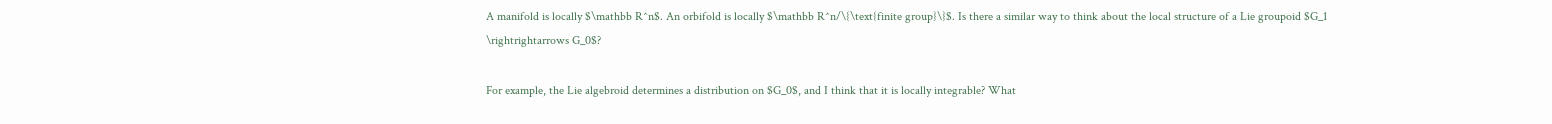A manifold is locally $\mathbb R^n$. An orbifold is locally $\mathbb R^n/\{\text{finite group}\}$. Is there a similar way to think about the local structure of a Lie groupoid $G_1 \rightrightarrows G_0$?

For example, the Lie algebroid determines a distribution on $G_0$, and I think that it is locally integrable? What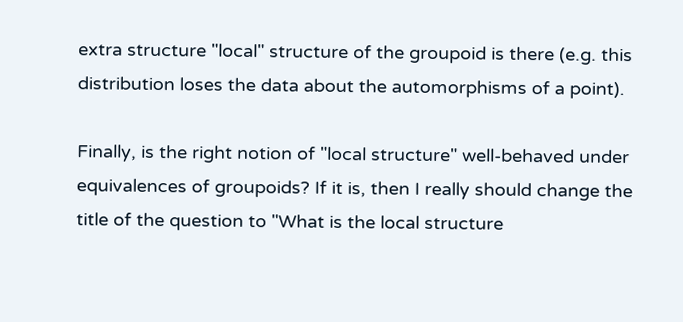extra structure "local" structure of the groupoid is there (e.g. this distribution loses the data about the automorphisms of a point).

Finally, is the right notion of "local structure" well-behaved under equivalences of groupoids? If it is, then I really should change the title of the question to "What is the local structure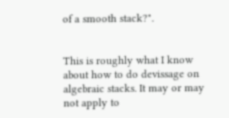of a smooth stack?".


This is roughly what I know about how to do devissage on algebraic stacks. It may or may not apply to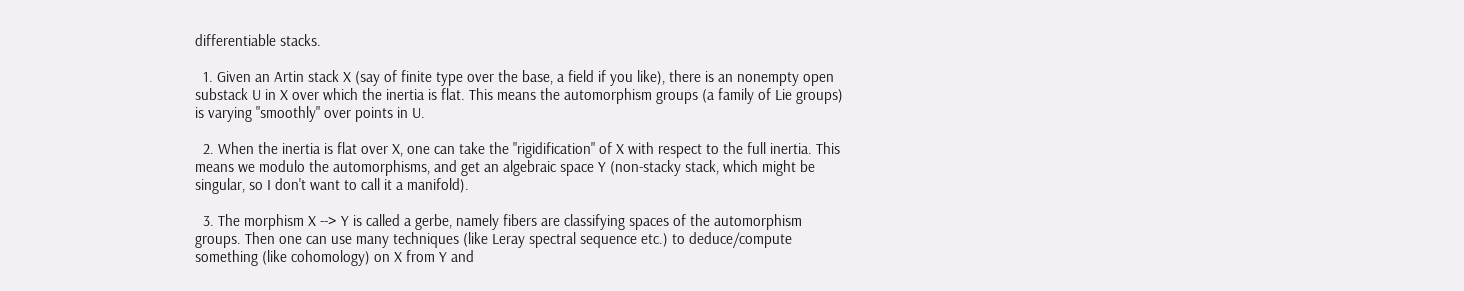differentiable stacks.

  1. Given an Artin stack X (say of finite type over the base, a field if you like), there is an nonempty open substack U in X over which the inertia is flat. This means the automorphism groups (a family of Lie groups) is varying "smoothly" over points in U.

  2. When the inertia is flat over X, one can take the "rigidification" of X with respect to the full inertia. This means we modulo the automorphisms, and get an algebraic space Y (non-stacky stack, which might be singular, so I don't want to call it a manifold).

  3. The morphism X --> Y is called a gerbe, namely fibers are classifying spaces of the automorphism groups. Then one can use many techniques (like Leray spectral sequence etc.) to deduce/compute something (like cohomology) on X from Y and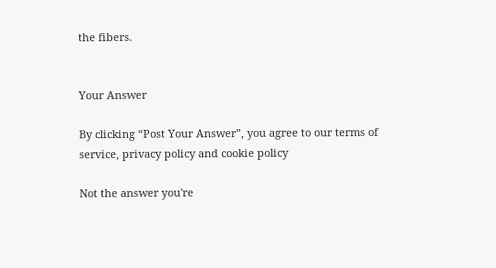the fibers.


Your Answer

By clicking “Post Your Answer”, you agree to our terms of service, privacy policy and cookie policy

Not the answer you're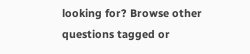looking for? Browse other questions tagged or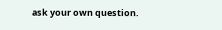ask your own question.